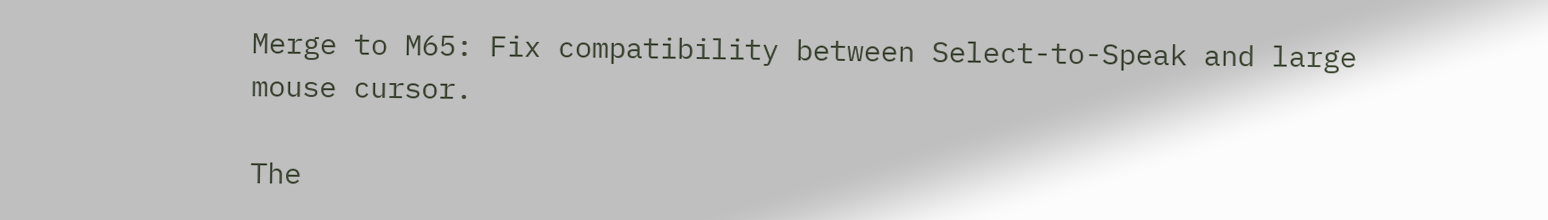Merge to M65: Fix compatibility between Select-to-Speak and large mouse cursor.

The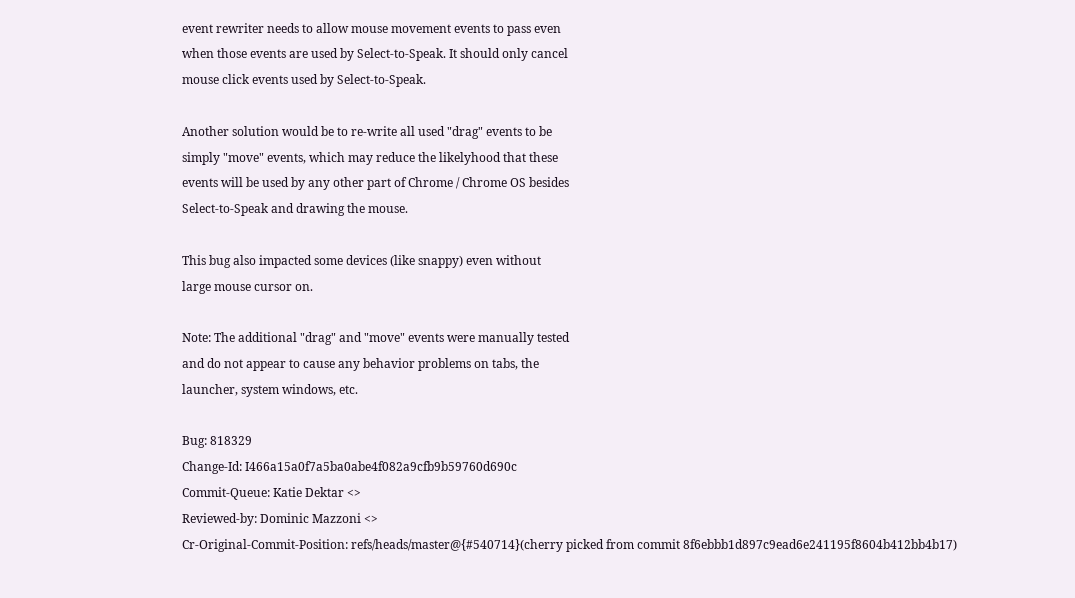event rewriter needs to allow mouse movement events to pass even
when those events are used by Select-to-Speak. It should only cancel
mouse click events used by Select-to-Speak.

Another solution would be to re-write all used "drag" events to be
simply "move" events, which may reduce the likelyhood that these
events will be used by any other part of Chrome / Chrome OS besides
Select-to-Speak and drawing the mouse.

This bug also impacted some devices (like snappy) even without
large mouse cursor on.

Note: The additional "drag" and "move" events were manually tested
and do not appear to cause any behavior problems on tabs, the
launcher, system windows, etc.

Bug: 818329
Change-Id: I466a15a0f7a5ba0abe4f082a9cfb9b59760d690c
Commit-Queue: Katie Dektar <>
Reviewed-by: Dominic Mazzoni <>
Cr-Original-Commit-Position: refs/heads/master@{#540714}(cherry picked from commit 8f6ebbb1d897c9ead6e241195f8604b412bb4b17)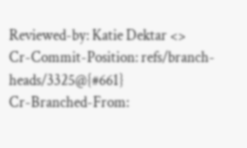Reviewed-by: Katie Dektar <>
Cr-Commit-Position: refs/branch-heads/3325@{#661}
Cr-Branched-From: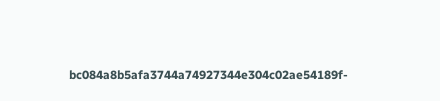bc084a8b5afa3744a74927344e304c02ae54189f-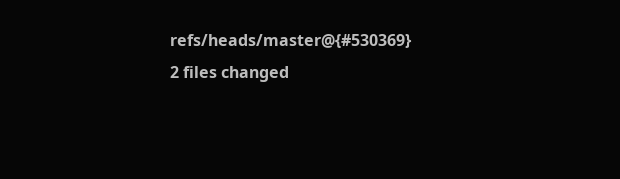refs/heads/master@{#530369}
2 files changed